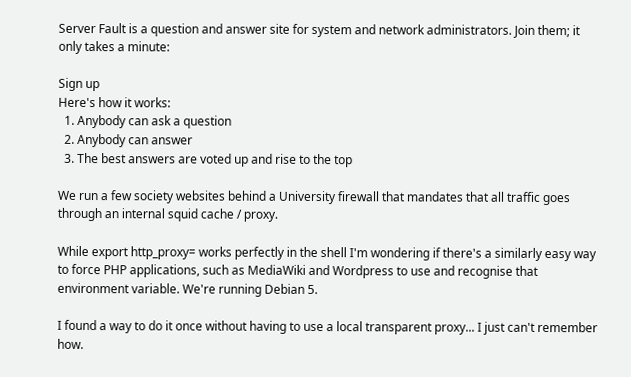Server Fault is a question and answer site for system and network administrators. Join them; it only takes a minute:

Sign up
Here's how it works:
  1. Anybody can ask a question
  2. Anybody can answer
  3. The best answers are voted up and rise to the top

We run a few society websites behind a University firewall that mandates that all traffic goes through an internal squid cache / proxy.

While export http_proxy= works perfectly in the shell I'm wondering if there's a similarly easy way to force PHP applications, such as MediaWiki and Wordpress to use and recognise that environment variable. We're running Debian 5.

I found a way to do it once without having to use a local transparent proxy... I just can't remember how.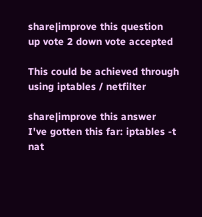share|improve this question
up vote 2 down vote accepted

This could be achieved through using iptables / netfilter

share|improve this answer
I've gotten this far: iptables -t nat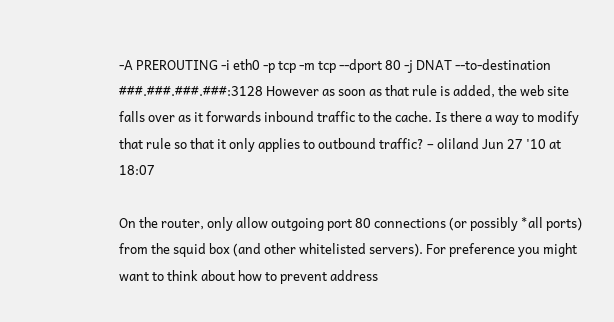-A PREROUTING -i eth0 -p tcp -m tcp --dport 80 -j DNAT --to-destination ###.###.###.###:3128 However as soon as that rule is added, the web site falls over as it forwards inbound traffic to the cache. Is there a way to modify that rule so that it only applies to outbound traffic? – oliland Jun 27 '10 at 18:07

On the router, only allow outgoing port 80 connections (or possibly *all ports) from the squid box (and other whitelisted servers). For preference you might want to think about how to prevent address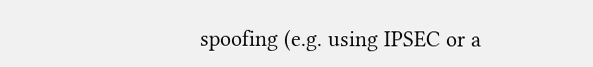spoofing (e.g. using IPSEC or a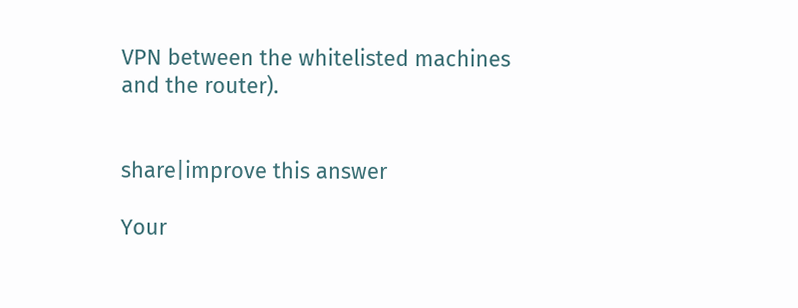VPN between the whitelisted machines and the router).


share|improve this answer

Your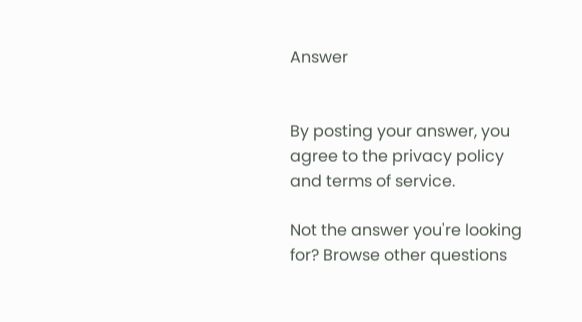Answer


By posting your answer, you agree to the privacy policy and terms of service.

Not the answer you're looking for? Browse other questions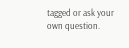tagged or ask your own question.